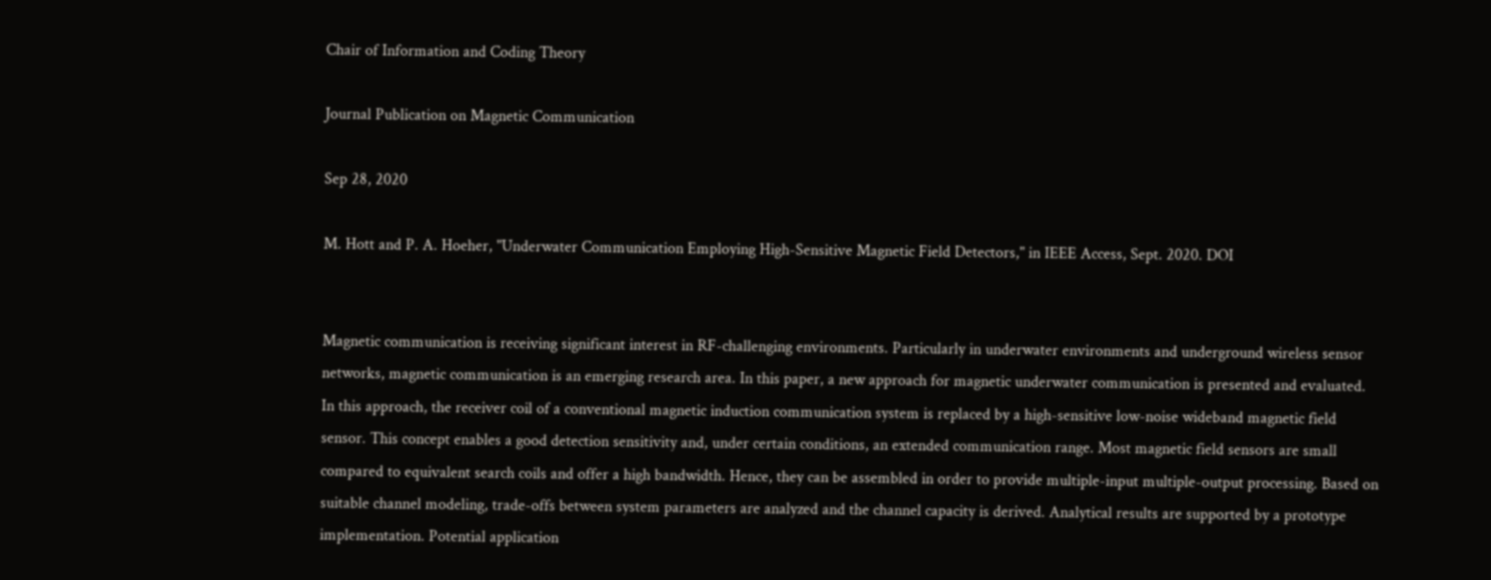Chair of Information and Coding Theory

Journal Publication on Magnetic Communication

Sep 28, 2020

M. Hott and P. A. Hoeher, "Underwater Communication Employing High-Sensitive Magnetic Field Detectors," in IEEE Access, Sept. 2020. DOI


Magnetic communication is receiving significant interest in RF-challenging environments. Particularly in underwater environments and underground wireless sensor networks, magnetic communication is an emerging research area. In this paper, a new approach for magnetic underwater communication is presented and evaluated. In this approach, the receiver coil of a conventional magnetic induction communication system is replaced by a high-sensitive low-noise wideband magnetic field sensor. This concept enables a good detection sensitivity and, under certain conditions, an extended communication range. Most magnetic field sensors are small compared to equivalent search coils and offer a high bandwidth. Hence, they can be assembled in order to provide multiple-input multiple-output processing. Based on suitable channel modeling, trade-offs between system parameters are analyzed and the channel capacity is derived. Analytical results are supported by a prototype implementation. Potential application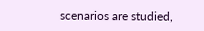scenarios are studied,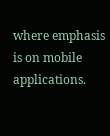where emphasis is on mobile applications.